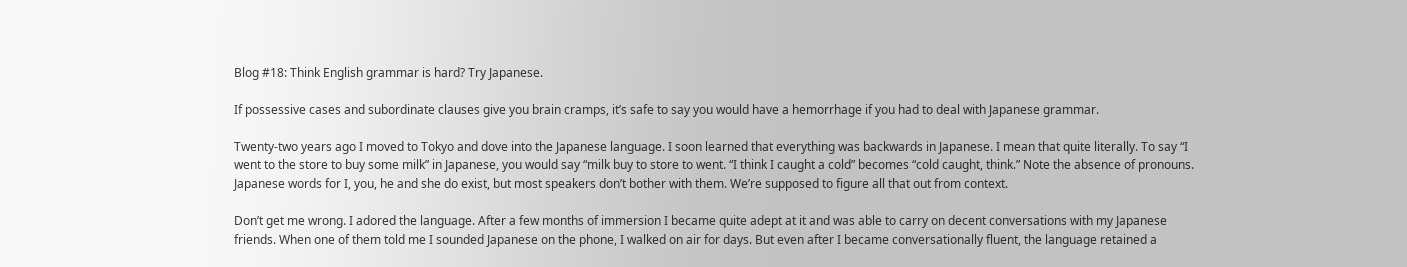Blog #18: Think English grammar is hard? Try Japanese.

If possessive cases and subordinate clauses give you brain cramps, it’s safe to say you would have a hemorrhage if you had to deal with Japanese grammar.

Twenty-two years ago I moved to Tokyo and dove into the Japanese language. I soon learned that everything was backwards in Japanese. I mean that quite literally. To say “I went to the store to buy some milk” in Japanese, you would say “milk buy to store to went. “I think I caught a cold” becomes “cold caught, think.” Note the absence of pronouns. Japanese words for I, you, he and she do exist, but most speakers don’t bother with them. We’re supposed to figure all that out from context.

Don’t get me wrong. I adored the language. After a few months of immersion I became quite adept at it and was able to carry on decent conversations with my Japanese friends. When one of them told me I sounded Japanese on the phone, I walked on air for days. But even after I became conversationally fluent, the language retained a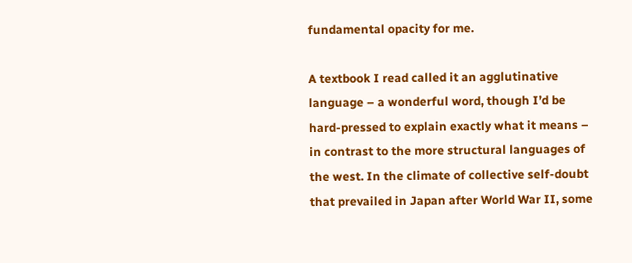fundamental opacity for me.

A textbook I read called it an agglutinative language – a wonderful word, though I’d be hard-pressed to explain exactly what it means – in contrast to the more structural languages of the west. In the climate of collective self-doubt that prevailed in Japan after World War II, some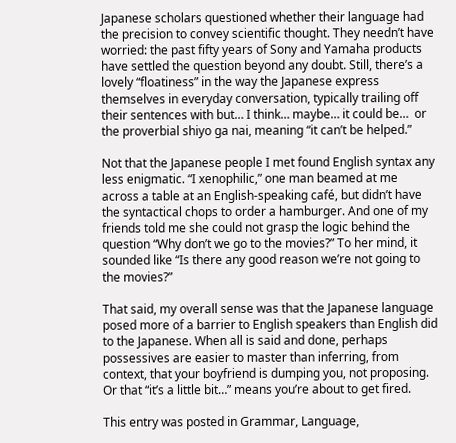Japanese scholars questioned whether their language had the precision to convey scientific thought. They needn’t have worried: the past fifty years of Sony and Yamaha products have settled the question beyond any doubt. Still, there’s a lovely “floatiness” in the way the Japanese express themselves in everyday conversation, typically trailing off their sentences with but… I think… maybe… it could be…  or the proverbial shiyo ga nai, meaning “it can’t be helped.”

Not that the Japanese people I met found English syntax any less enigmatic. “I xenophilic,” one man beamed at me across a table at an English-speaking café, but didn’t have the syntactical chops to order a hamburger. And one of my friends told me she could not grasp the logic behind the question “Why don’t we go to the movies?” To her mind, it sounded like “Is there any good reason we’re not going to the movies?”

That said, my overall sense was that the Japanese language posed more of a barrier to English speakers than English did to the Japanese. When all is said and done, perhaps possessives are easier to master than inferring, from context, that your boyfriend is dumping you, not proposing. Or that “it’s a little bit…” means you’re about to get fired.

This entry was posted in Grammar, Language,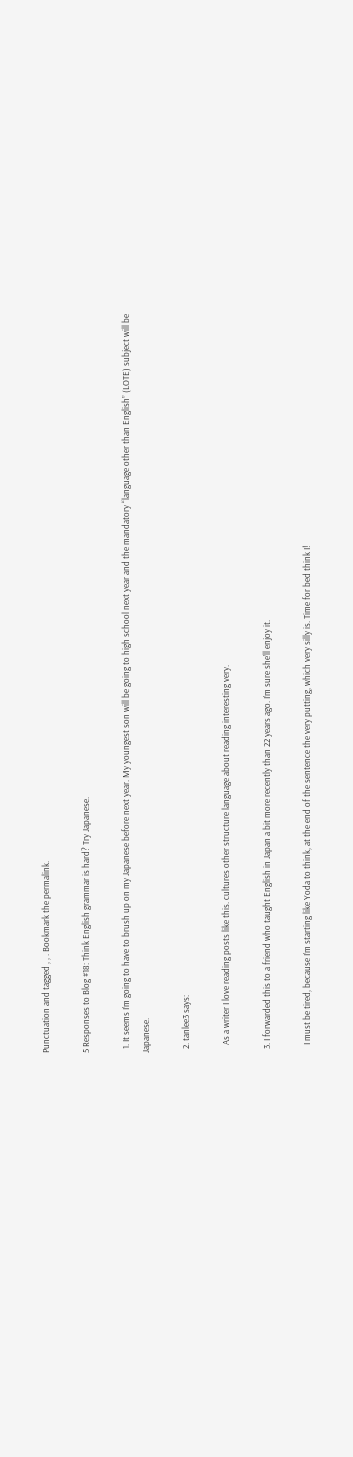Punctuation and tagged , , . Bookmark the permalink.

5 Responses to Blog #18: Think English grammar is hard? Try Japanese.

  1. It seems I’m going to have to brush up on my Japanese before next year. My youngest son will be going to high school next year and the mandatory “language other than English” (LOTE) subject will be Japanese.

  2. tanlee3 says:

    As a writer I love reading posts like this. cultures other structure language about reading interesting very.

  3. I forwarded this to a friend who taught English in Japan a bit more recently than 22 years ago. I’m sure she’ll enjoy it.

    I must be tired, because I’m starting like Yoda to think, at the end of the sentence the very putting, which very silly is. Time for bed think I!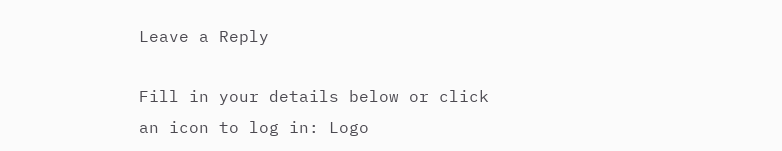Leave a Reply

Fill in your details below or click an icon to log in: Logo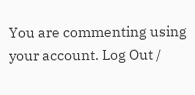You are commenting using your account. Log Out /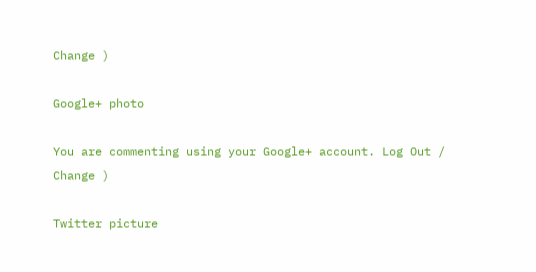Change )

Google+ photo

You are commenting using your Google+ account. Log Out /  Change )

Twitter picture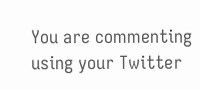You are commenting using your Twitter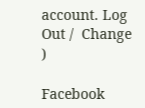account. Log Out /  Change )

Facebook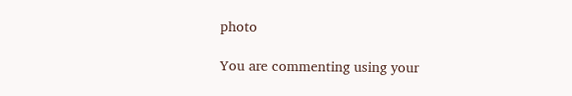photo

You are commenting using your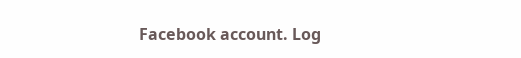Facebook account. Log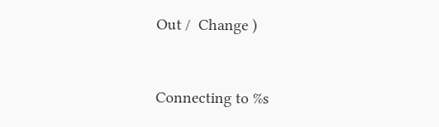Out /  Change )


Connecting to %s